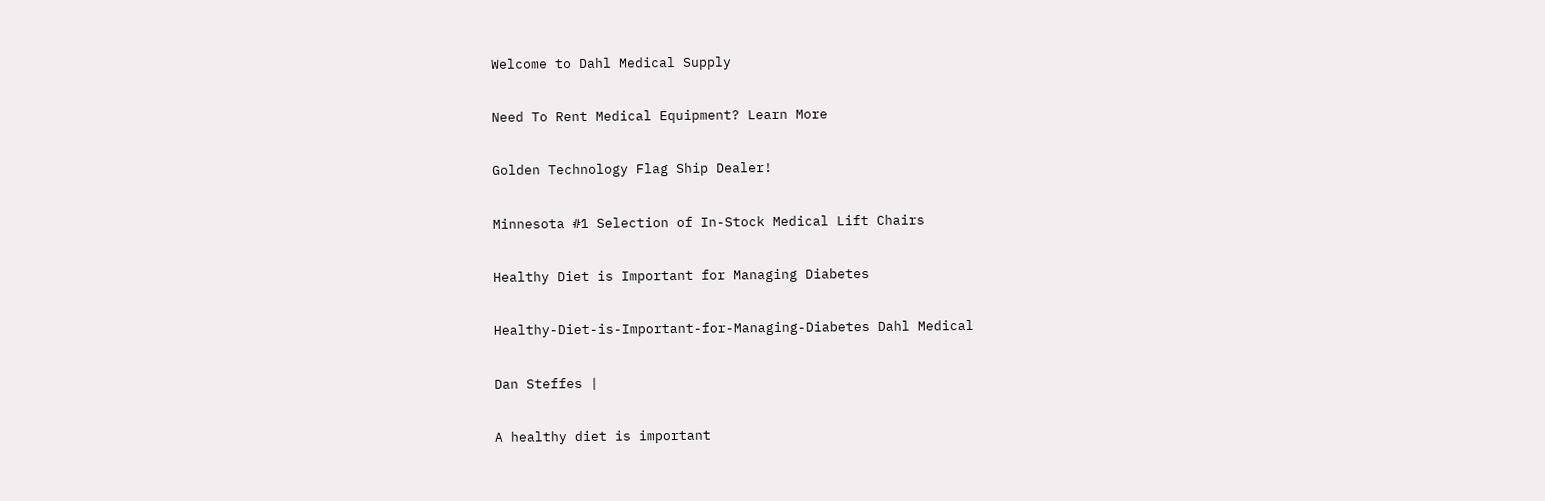Welcome to Dahl Medical Supply

Need To Rent Medical Equipment? Learn More

Golden Technology Flag Ship Dealer!

Minnesota #1 Selection of In-Stock Medical Lift Chairs

Healthy Diet is Important for Managing Diabetes

Healthy-Diet-is-Important-for-Managing-Diabetes Dahl Medical

Dan Steffes |

A healthy diet is important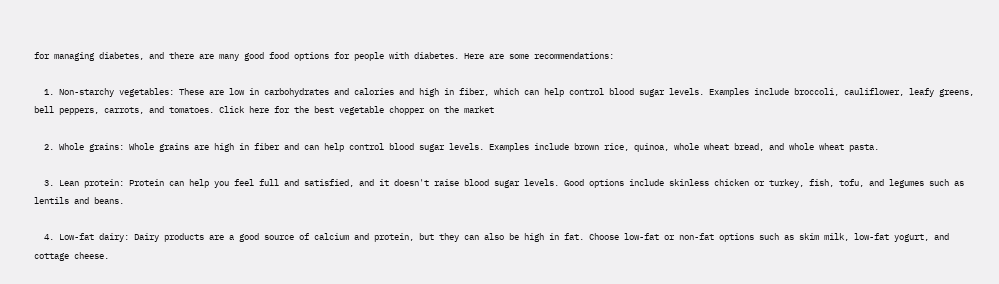for managing diabetes, and there are many good food options for people with diabetes. Here are some recommendations:

  1. Non-starchy vegetables: These are low in carbohydrates and calories and high in fiber, which can help control blood sugar levels. Examples include broccoli, cauliflower, leafy greens, bell peppers, carrots, and tomatoes. Click here for the best vegetable chopper on the market

  2. Whole grains: Whole grains are high in fiber and can help control blood sugar levels. Examples include brown rice, quinoa, whole wheat bread, and whole wheat pasta.

  3. Lean protein: Protein can help you feel full and satisfied, and it doesn't raise blood sugar levels. Good options include skinless chicken or turkey, fish, tofu, and legumes such as lentils and beans.

  4. Low-fat dairy: Dairy products are a good source of calcium and protein, but they can also be high in fat. Choose low-fat or non-fat options such as skim milk, low-fat yogurt, and cottage cheese.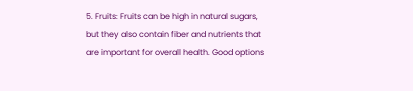5. Fruits: Fruits can be high in natural sugars, but they also contain fiber and nutrients that are important for overall health. Good options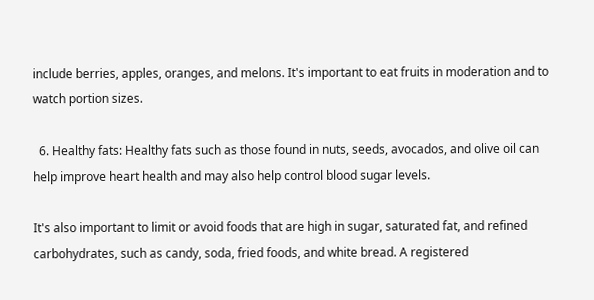include berries, apples, oranges, and melons. It's important to eat fruits in moderation and to watch portion sizes.

  6. Healthy fats: Healthy fats such as those found in nuts, seeds, avocados, and olive oil can help improve heart health and may also help control blood sugar levels.

It's also important to limit or avoid foods that are high in sugar, saturated fat, and refined carbohydrates, such as candy, soda, fried foods, and white bread. A registered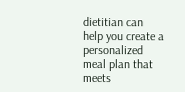dietitian can help you create a personalized meal plan that meets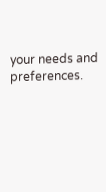your needs and preferences.